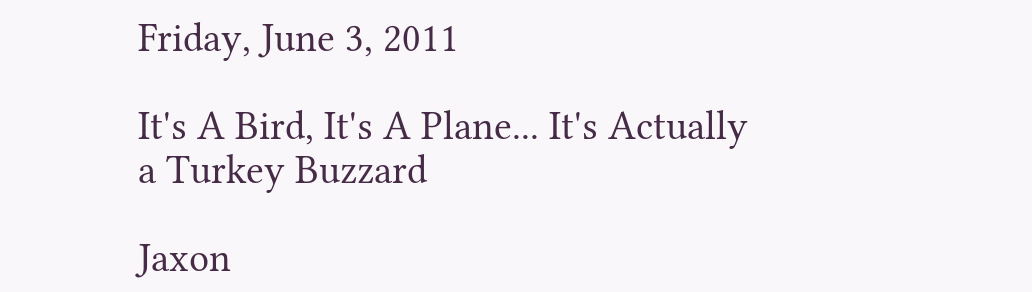Friday, June 3, 2011

It's A Bird, It's A Plane... It's Actually a Turkey Buzzard

Jaxon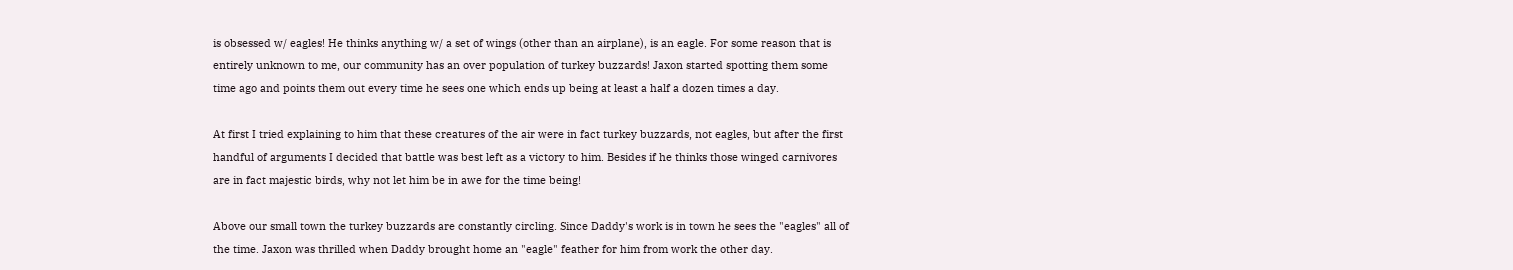is obsessed w/ eagles! He thinks anything w/ a set of wings (other than an airplane), is an eagle. For some reason that is entirely unknown to me, our community has an over population of turkey buzzards! Jaxon started spotting them some time ago and points them out every time he sees one which ends up being at least a half a dozen times a day.

At first I tried explaining to him that these creatures of the air were in fact turkey buzzards, not eagles, but after the first handful of arguments I decided that battle was best left as a victory to him. Besides if he thinks those winged carnivores are in fact majestic birds, why not let him be in awe for the time being!

Above our small town the turkey buzzards are constantly circling. Since Daddy's work is in town he sees the "eagles" all of the time. Jaxon was thrilled when Daddy brought home an "eagle" feather for him from work the other day.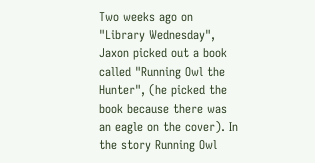Two weeks ago on "Library Wednesday", Jaxon picked out a book called "Running Owl the Hunter", (he picked the book because there was an eagle on the cover). In the story Running Owl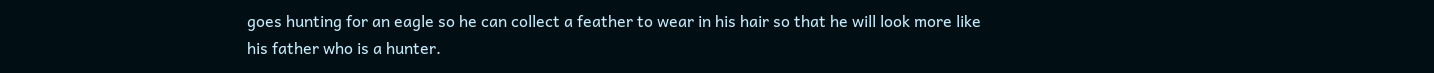goes hunting for an eagle so he can collect a feather to wear in his hair so that he will look more like his father who is a hunter.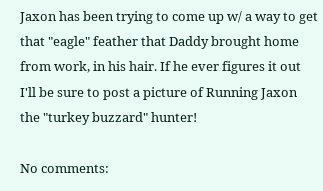Jaxon has been trying to come up w/ a way to get that "eagle" feather that Daddy brought home from work, in his hair. If he ever figures it out I'll be sure to post a picture of Running Jaxon the "turkey buzzard" hunter!

No comments: